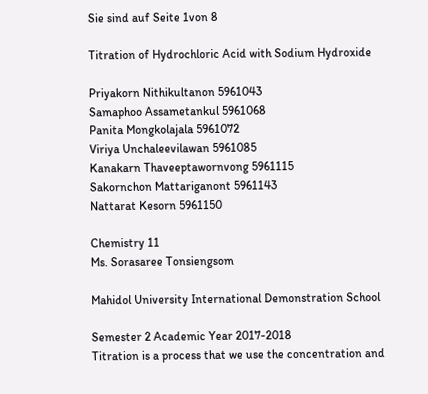Sie sind auf Seite 1von 8

Titration of Hydrochloric Acid with Sodium Hydroxide

Priyakorn Nithikultanon 5961043
Samaphoo Assametankul 5961068
Panita Mongkolajala 5961072
Viriya Unchaleevilawan 5961085
Kanakarn Thaveeptawornvong 5961115
Sakornchon Mattariganont 5961143
Nattarat Kesorn 5961150

Chemistry 11
Ms. Sorasaree Tonsiengsom

Mahidol University International Demonstration School

Semester 2 Academic Year 2017-2018
Titration is a process that we use the concentration and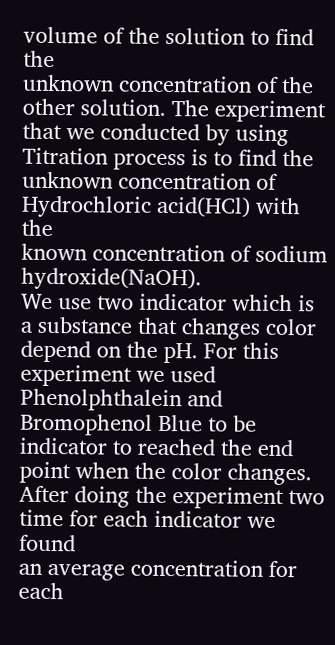volume of the solution to find the
unknown concentration of the other solution. The experiment that we conducted by using
Titration process is to find the unknown concentration of Hydrochloric acid(HCl) with the
known concentration of sodium hydroxide(NaOH).
We use two indicator which is a substance that changes color depend on the pH. For this
experiment we used Phenolphthalein and Bromophenol Blue to be indicator to reached the end
point when the color changes. After doing the experiment two time for each indicator we found
an average concentration for each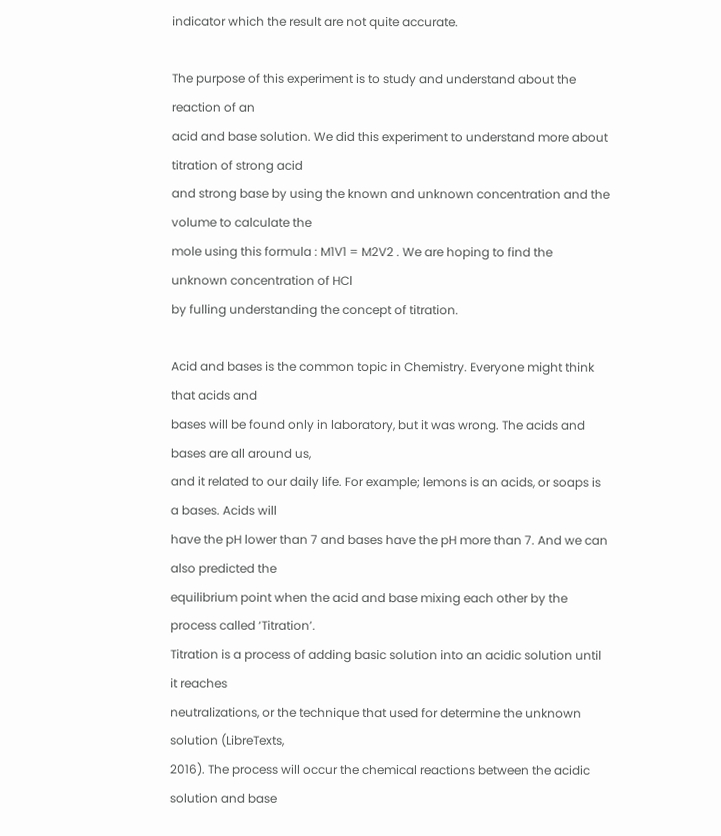indicator which the result are not quite accurate.

The purpose of this experiment is to study and understand about the reaction of an
acid and base solution. We did this experiment to understand more about titration of strong acid
and strong base by using the known and unknown concentration and the volume to calculate the
mole using this formula : M1V1 = M2V2 . We are hoping to find the unknown concentration of HCl
by fulling understanding the concept of titration.

Acid and bases is the common topic in Chemistry. Everyone might think that acids and
bases will be found only in laboratory, but it was wrong. The acids and bases are all around us,
and it related to our daily life. For example; lemons is an acids, or soaps is a bases. Acids will
have the pH lower than 7 and bases have the pH more than 7. And we can also predicted the
equilibrium point when the acid and base mixing each other by the process called ‘Titration’.
Titration is a process of adding basic solution into an acidic solution until it reaches
neutralizations, or the technique that used for determine the unknown solution (LibreTexts,
2016). The process will occur the chemical reactions between the acidic solution and base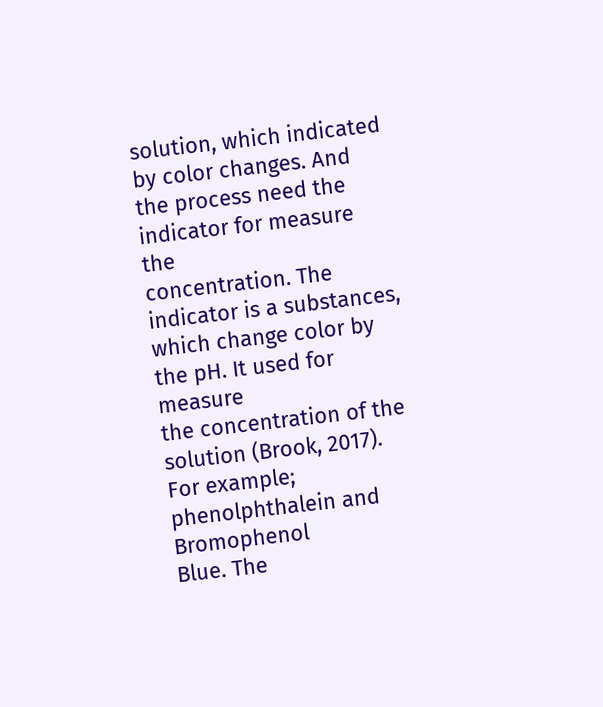solution, which indicated by color changes. And the process need the indicator for measure the
concentration. The indicator is a substances, which change color by the pH. It used for measure
the concentration of the solution (Brook, 2017). For example; phenolphthalein and Bromophenol
Blue. The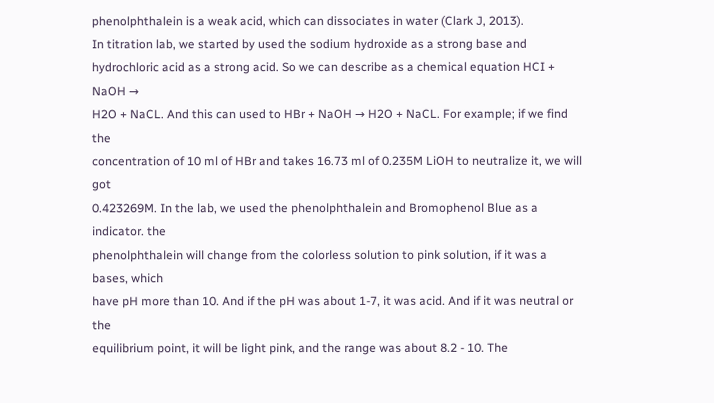phenolphthalein is a weak acid, which can dissociates in water (Clark J, 2013).
In titration lab, we started by used the sodium hydroxide as a strong base and
hydrochloric acid as a strong acid. So we can describe as a chemical equation HCI + NaOH →
H2O + NaCL. And this can used to HBr + NaOH → H2O + NaCL. For example; if we find the
concentration of 10 ml of HBr and takes 16.73 ml of 0.235M LiOH to neutralize it, we will got
0.423269M. In the lab, we used the phenolphthalein and Bromophenol Blue as a indicator. the
phenolphthalein will change from the colorless solution to pink solution, if it was a bases, which
have pH more than 10. And if the pH was about 1-7, it was acid. And if it was neutral or the
equilibrium point, it will be light pink, and the range was about 8.2 - 10. The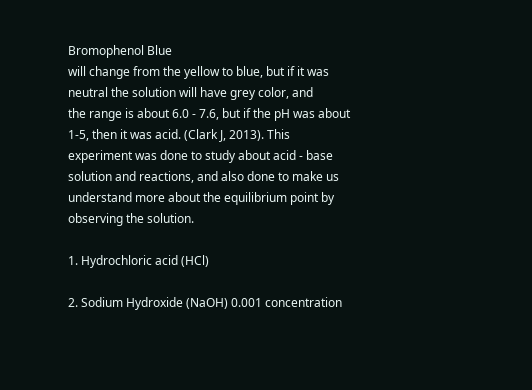Bromophenol Blue
will change from the yellow to blue, but if it was neutral the solution will have grey color, and
the range is about 6.0 - 7.6, but if the pH was about 1-5, then it was acid. (Clark J, 2013). This
experiment was done to study about acid - base solution and reactions, and also done to make us
understand more about the equilibrium point by observing the solution.

1. Hydrochloric acid (HCl)

2. Sodium Hydroxide (NaOH) 0.001 concentration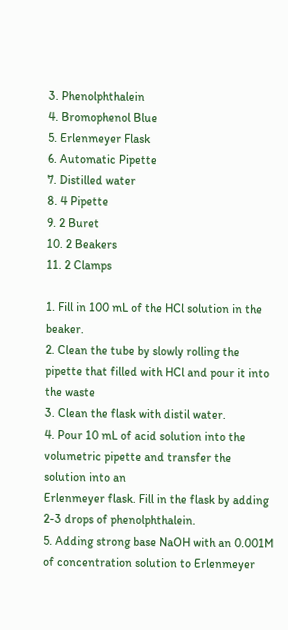3. Phenolphthalein
4. Bromophenol Blue
5. Erlenmeyer Flask
6. Automatic Pipette
7. Distilled water
8. 4 Pipette
9. 2 Buret
10. 2 Beakers
11. 2 Clamps

1. Fill in 100 mL of the HCl solution in the beaker.
2. Clean the tube by slowly rolling the pipette that filled with HCl and pour it into the waste
3. Clean the flask with distil water.
4. Pour 10 mL of acid solution into the volumetric pipette and transfer the solution into an
Erlenmeyer flask. Fill in the flask by adding 2-3 drops of phenolphthalein.
5. Adding strong base NaOH with an 0.001M of concentration solution to Erlenmeyer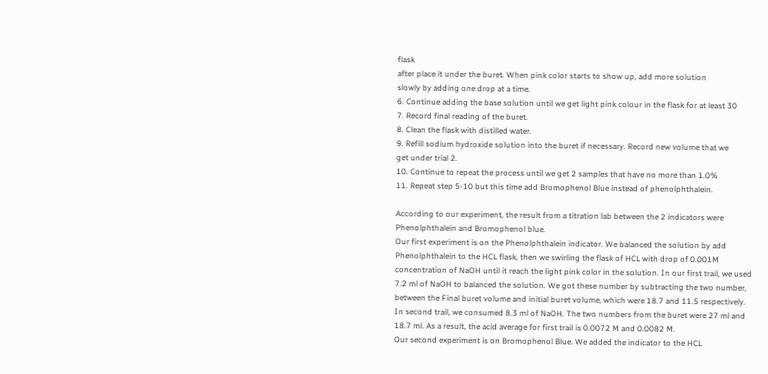flask
after place it under the buret. When pink color starts to show up, add more solution
slowly by adding one drop at a time.
6. Continue adding the base solution until we get light pink colour in the flask for at least 30
7. Record final reading of the buret.
8. Clean the flask with distilled water.
9. Refill sodium hydroxide solution into the buret if necessary. Record new volume that we
get under trial 2.
10. Continue to repeat the process until we get 2 samples that have no more than 1.0%
11. Repeat step 5-10 but this time add Bromophenol Blue instead of phenolphthalein.

According to our experiment, the result from a titration lab between the 2 indicators were
Phenolphthalein and Bromophenol blue.
Our first experiment is on the Phenolphthalein indicator. We balanced the solution by add
Phenolphthalein to the HCL flask, then we swirling the flask of HCL with drop of 0.001M
concentration of NaOH until it reach the light pink color in the solution. In our first trail, we used
7.2 ml of NaOH to balanced the solution. We got these number by subtracting the two number,
between the Final buret volume and initial buret volume, which were 18.7 and 11.5 respectively.
In second trail, we consumed 8.3 ml of NaOH. The two numbers from the buret were 27 ml and
18.7 ml. As a result, the acid average for first trail is 0.0072 M and 0.0082 M.
Our second experiment is on Bromophenol Blue. We added the indicator to the HCL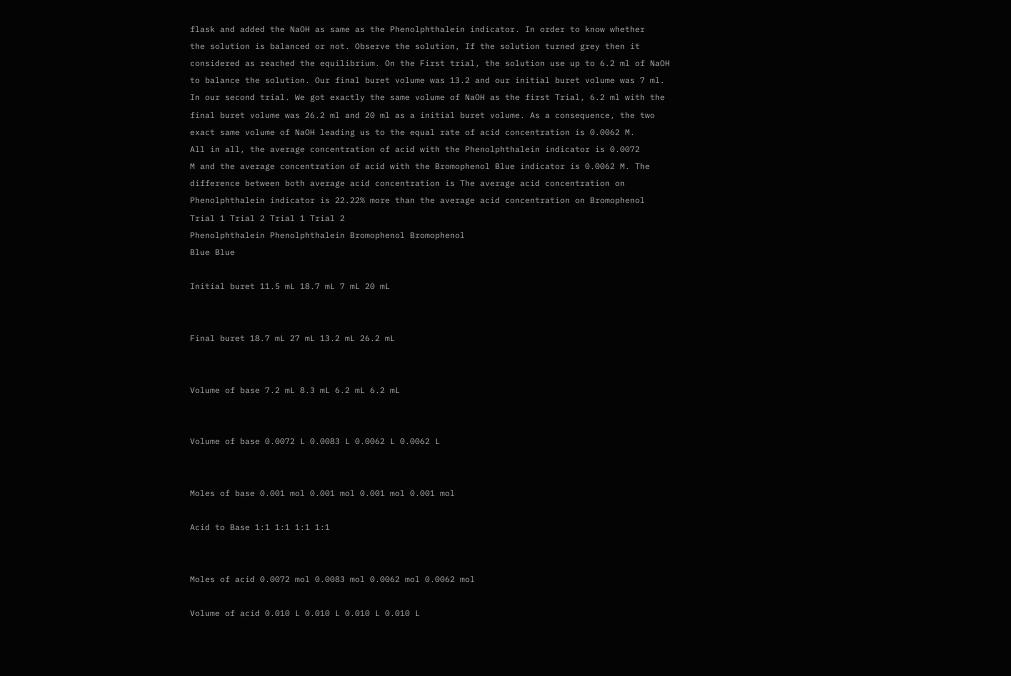flask and added the NaOH as same as the Phenolphthalein indicator. In order to know whether
the solution is balanced or not. Observe the solution, If the solution turned grey then it
considered as reached the equilibrium. On the First trial, the solution use up to 6.2 ml of NaOH
to balance the solution. Our final buret volume was 13.2 and our initial buret volume was 7 ml.
In our second trial. We got exactly the same volume of NaOH as the first Trial, 6.2 ml with the
final buret volume was 26.2 ml and 20 ml as a initial buret volume. As a consequence, the two
exact same volume of NaOH leading us to the equal rate of acid concentration is 0.0062 M.
All in all, the average concentration of acid with the Phenolphthalein indicator is 0.0072
M and the average concentration of acid with the Bromophenol Blue indicator is 0.0062 M. The
difference between both average acid concentration is The average acid concentration on
Phenolphthalein indicator is 22.22% more than the average acid concentration on Bromophenol
Trial 1 Trial 2 Trial 1 Trial 2
Phenolphthalein Phenolphthalein Bromophenol Bromophenol
Blue Blue

Initial buret 11.5 mL 18.7 mL 7 mL 20 mL


Final buret 18.7 mL 27 mL 13.2 mL 26.2 mL


Volume of base 7.2 mL 8.3 mL 6.2 mL 6.2 mL


Volume of base 0.0072 L 0.0083 L 0.0062 L 0.0062 L


Moles of base 0.001 mol 0.001 mol 0.001 mol 0.001 mol

Acid to Base 1:1 1:1 1:1 1:1


Moles of acid 0.0072 mol 0.0083 mol 0.0062 mol 0.0062 mol

Volume of acid 0.010 L 0.010 L 0.010 L 0.010 L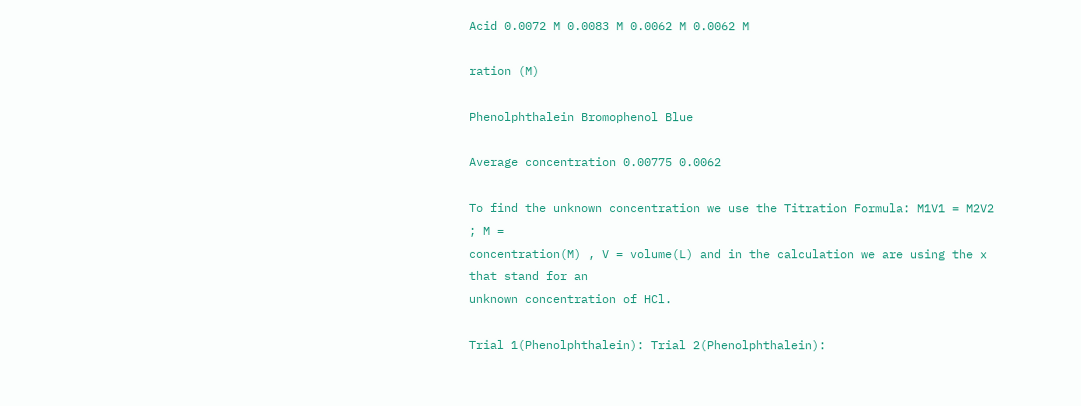Acid 0.0072 M 0.0083 M 0.0062 M 0.0062 M

ration (M)

Phenolphthalein Bromophenol Blue

Average concentration 0.00775 0.0062

To find the unknown concentration we use the Titration Formula: M1V1 = M2V2 ; M =
concentration(M) , V = volume(L) and in the calculation we are using the x that stand for an
unknown concentration of HCl.

Trial 1(Phenolphthalein): Trial 2(Phenolphthalein):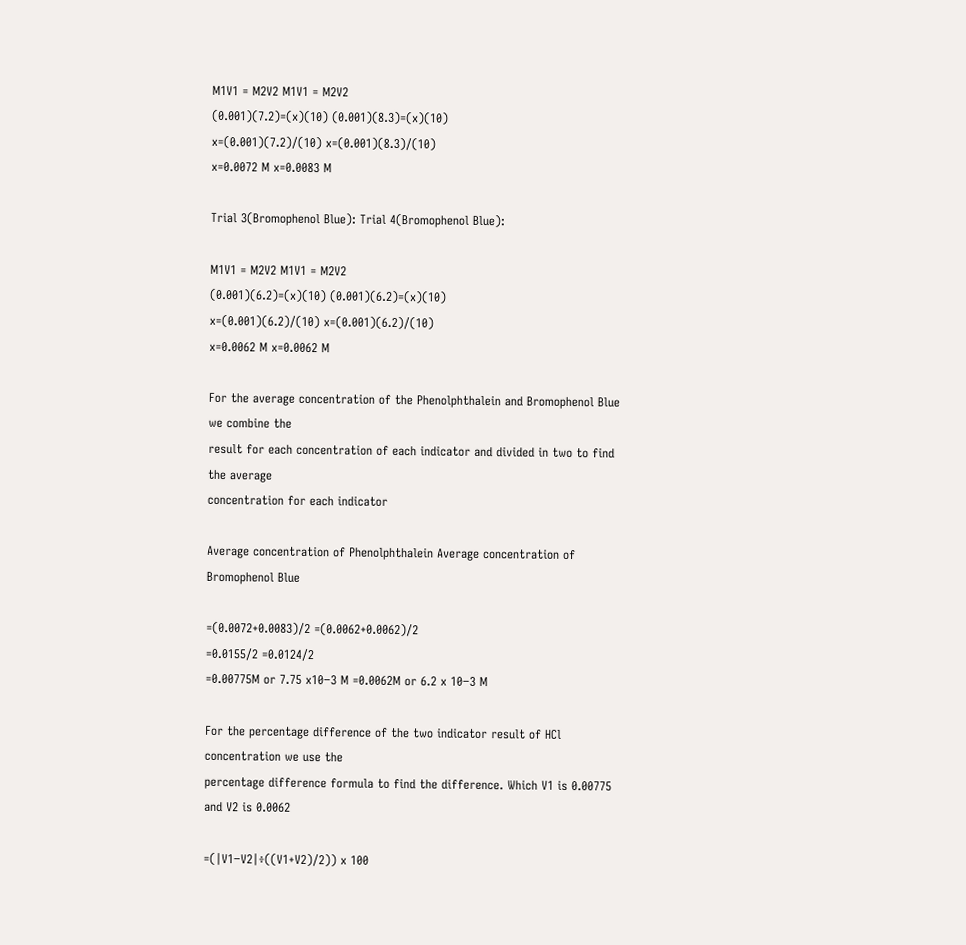M1V1 = M2V2 M1V1 = M2V2
(0.001)(7.2)=(x)(10) (0.001)(8.3)=(x)(10)
x=(0.001)(7.2)/(10) x=(0.001)(8.3)/(10)
x=0.0072 M x=0.0083 M

Trial 3(Bromophenol Blue): Trial 4(Bromophenol Blue):

M1V1 = M2V2 M1V1 = M2V2
(0.001)(6.2)=(x)(10) (0.001)(6.2)=(x)(10)
x=(0.001)(6.2)/(10) x=(0.001)(6.2)/(10)
x=0.0062 M x=0.0062 M

For the average concentration of the Phenolphthalein and Bromophenol Blue we combine the
result for each concentration of each indicator and divided in two to find the average
concentration for each indicator

Average concentration of Phenolphthalein Average concentration of Bromophenol Blue

=(0.0072+0.0083)/2 =(0.0062+0.0062)/2
=0.0155/2 =0.0124/2
=0.00775M or 7.75 x10−3 M =0.0062M or 6.2 x 10−3 M

For the percentage difference of the two indicator result of HCl concentration we use the
percentage difference formula to find the difference. Which V1 is 0.00775 and V2 is 0.0062

=(|V1−V2|÷((V1+V2)/2)) x 100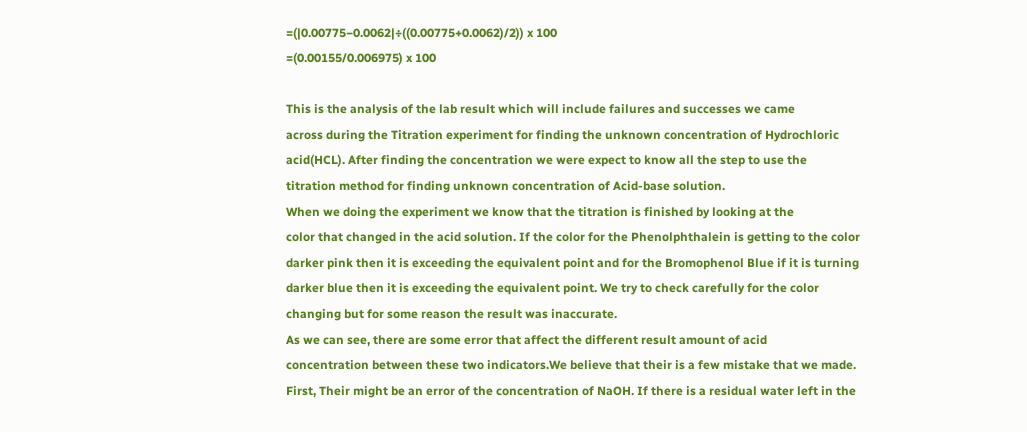=(|0.00775−0.0062|÷((0.00775+0.0062)/2)) x 100
=(0.00155/0.006975) x 100

This is the analysis of the lab result which will include failures and successes we came
across during the Titration experiment for finding the unknown concentration of Hydrochloric
acid(HCL). After finding the concentration we were expect to know all the step to use the
titration method for finding unknown concentration of Acid-base solution.
When we doing the experiment we know that the titration is finished by looking at the
color that changed in the acid solution. If the color for the Phenolphthalein is getting to the color
darker pink then it is exceeding the equivalent point and for the Bromophenol Blue if it is turning
darker blue then it is exceeding the equivalent point. We try to check carefully for the color
changing but for some reason the result was inaccurate.
As we can see, there are some error that affect the different result amount of acid
concentration between these two indicators.We believe that their is a few mistake that we made.
First, Their might be an error of the concentration of NaOH. If there is a residual water left in the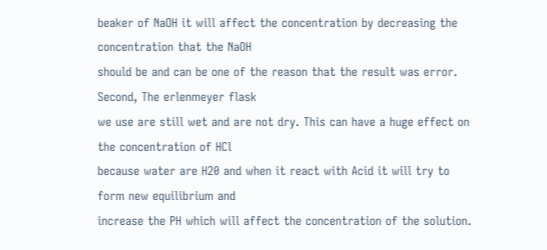beaker of NaOH it will affect the concentration by decreasing the concentration that the NaOH
should be and can be one of the reason that the result was error. Second, The erlenmeyer flask
we use are still wet and are not dry. This can have a huge effect on the concentration of HCl
because water are H20 and when it react with Acid it will try to form new equilibrium and
increase the PH which will affect the concentration of the solution.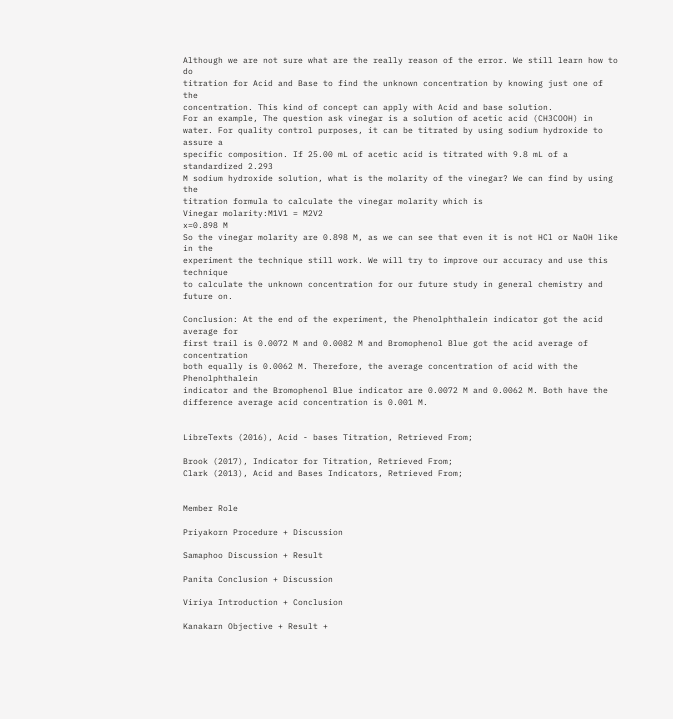Although we are not sure what are the really reason of the error. We still learn how to do
titration for Acid and Base to find the unknown concentration by knowing just one of the
concentration. This kind of concept can apply with Acid and base solution.
For an example, The question ask vinegar is a solution of acetic acid (CH3COOH) in
water. For quality control purposes, it can be titrated by using sodium hydroxide to assure a
specific composition. If 25.00 mL of acetic acid is titrated with 9.8 mL of a standardized 2.293
M sodium hydroxide solution, what is the molarity of the vinegar? We can find by using the
titration formula to calculate the vinegar molarity which is
Vinegar molarity:M1V1 = M2V2
x=0.898 M
So the vinegar molarity are 0.898 M, as we can see that even it is not HCl or NaOH like in the
experiment the technique still work. We will try to improve our accuracy and use this technique
to calculate the unknown concentration for our future study in general chemistry and future on.

Conclusion: At the end of the experiment, the Phenolphthalein indicator got the acid average for
first trail is 0.0072 M and 0.0082 M and Bromophenol Blue got the acid average of concentration
both equally is 0.0062 M. Therefore, the average concentration of acid with the Phenolphthalein
indicator and the Bromophenol Blue indicator are 0.0072 M and 0.0062 M. Both have the
difference average acid concentration is 0.001 M.


LibreTexts (2016), Acid - bases Titration, Retrieved From;

Brook (2017), Indicator for Titration, Retrieved From;
Clark (2013), Acid and Bases Indicators, Retrieved From;


Member Role

Priyakorn Procedure + Discussion

Samaphoo Discussion + Result

Panita Conclusion + Discussion

Viriya Introduction + Conclusion

Kanakarn Objective + Result +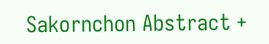Sakornchon Abstract +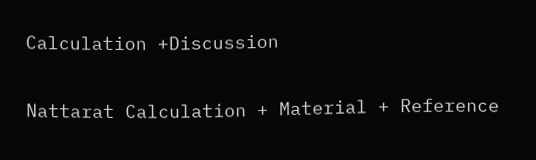Calculation +Discussion

Nattarat Calculation + Material + Reference